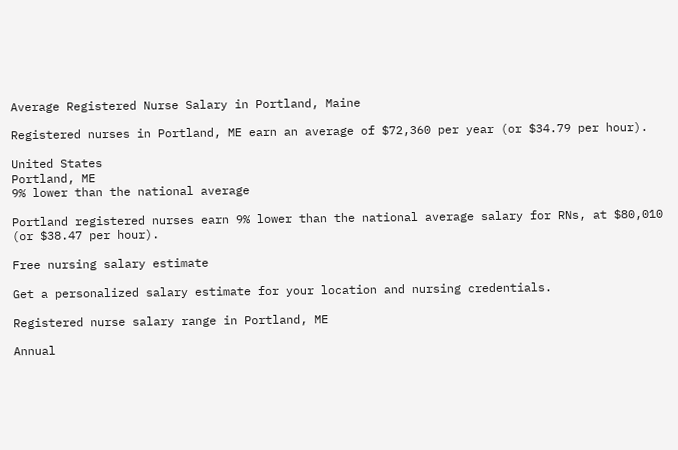Average Registered Nurse Salary in Portland, Maine

Registered nurses in Portland, ME earn an average of $72,360 per year (or $34.79 per hour).

United States
Portland, ME
9% lower than the national average

Portland registered nurses earn 9% lower than the national average salary for RNs, at $80,010 (or $38.47 per hour).

Free nursing salary estimate

Get a personalized salary estimate for your location and nursing credentials.

Registered nurse salary range in Portland, ME

Annual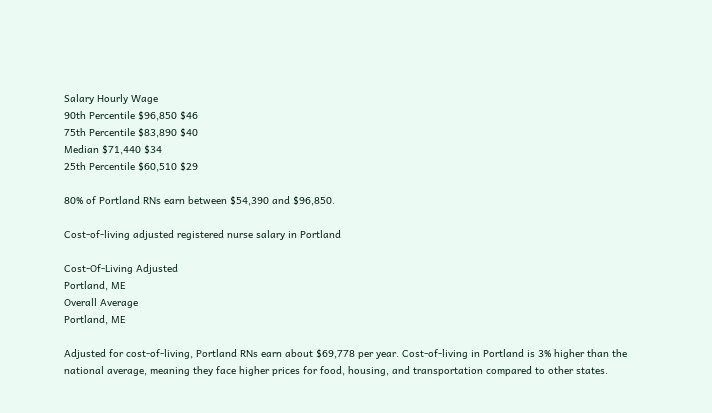Salary Hourly Wage
90th Percentile $96,850 $46
75th Percentile $83,890 $40
Median $71,440 $34
25th Percentile $60,510 $29

80% of Portland RNs earn between $54,390 and $96,850.

Cost-of-living adjusted registered nurse salary in Portland

Cost-Of-Living Adjusted
Portland, ME
Overall Average
Portland, ME

Adjusted for cost-of-living, Portland RNs earn about $69,778 per year. Cost-of-living in Portland is 3% higher than the national average, meaning they face higher prices for food, housing, and transportation compared to other states.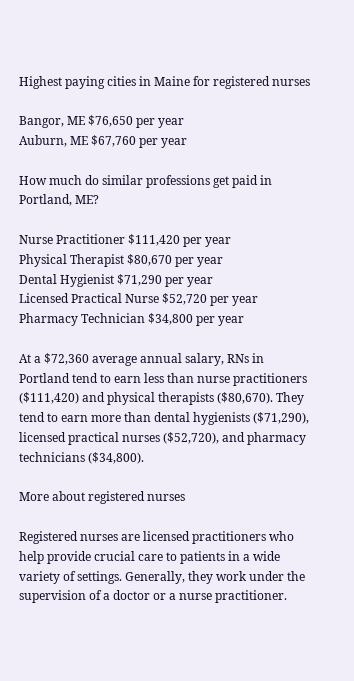Highest paying cities in Maine for registered nurses

Bangor, ME $76,650 per year
Auburn, ME $67,760 per year

How much do similar professions get paid in Portland, ME?

Nurse Practitioner $111,420 per year
Physical Therapist $80,670 per year
Dental Hygienist $71,290 per year
Licensed Practical Nurse $52,720 per year
Pharmacy Technician $34,800 per year

At a $72,360 average annual salary, RNs in Portland tend to earn less than nurse practitioners ($111,420) and physical therapists ($80,670). They tend to earn more than dental hygienists ($71,290), licensed practical nurses ($52,720), and pharmacy technicians ($34,800).

More about registered nurses

Registered nurses are licensed practitioners who help provide crucial care to patients in a wide variety of settings. Generally, they work under the supervision of a doctor or a nurse practitioner.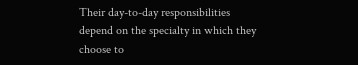Their day-to-day responsibilities depend on the specialty in which they choose to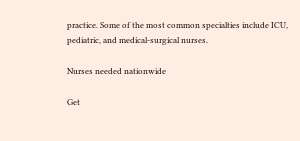practice. Some of the most common specialties include ICU, pediatric, and medical-surgical nurses.

Nurses needed nationwide

Get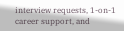interview requests, 1-on-1 career support, and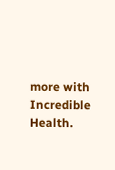more with Incredible Health.